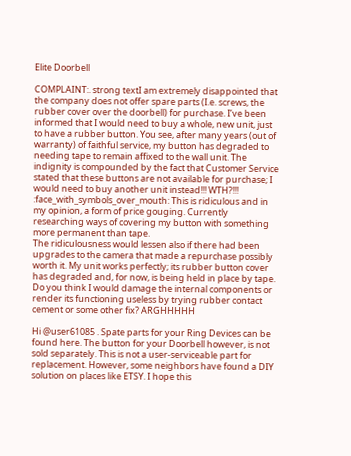Elite Doorbell

COMPLAINT:. strong textI am extremely disappointed that the company does not offer spare parts (I.e. screws, the rubber cover over the doorbell) for purchase. I’ve been informed that I would need to buy a whole, new unit, just to have a rubber button. You see, after many years (out of warranty) of faithful service, my button has degraded to needing tape to remain affixed to the wall unit. The indignity is compounded by the fact that Customer Service stated that these buttons are not available for purchase; I would need to buy another unit instead!!! WTH?!!! :face_with_symbols_over_mouth: This is ridiculous and in my opinion, a form of price gouging. Currently researching ways of covering my button with something more permanent than tape.
The ridiculousness would lessen also if there had been upgrades to the camera that made a repurchase possibly worth it. My unit works perfectly; its rubber button cover has degraded and, for now, is being held in place by tape. Do you think I would damage the internal components or render its functioning useless by trying rubber contact cement or some other fix? ARGHHHHH

Hi @user61085 . Spate parts for your Ring Devices can be found here. The button for your Doorbell however, is not sold separately. This is not a user-serviceable part for replacement. However, some neighbors have found a DIY solution on places like ETSY. I hope this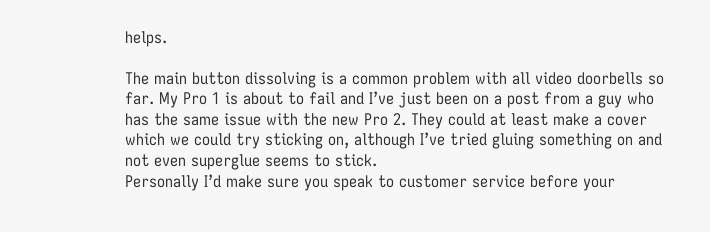helps.

The main button dissolving is a common problem with all video doorbells so far. My Pro 1 is about to fail and I’ve just been on a post from a guy who has the same issue with the new Pro 2. They could at least make a cover which we could try sticking on, although I’ve tried gluing something on and not even superglue seems to stick.
Personally I’d make sure you speak to customer service before your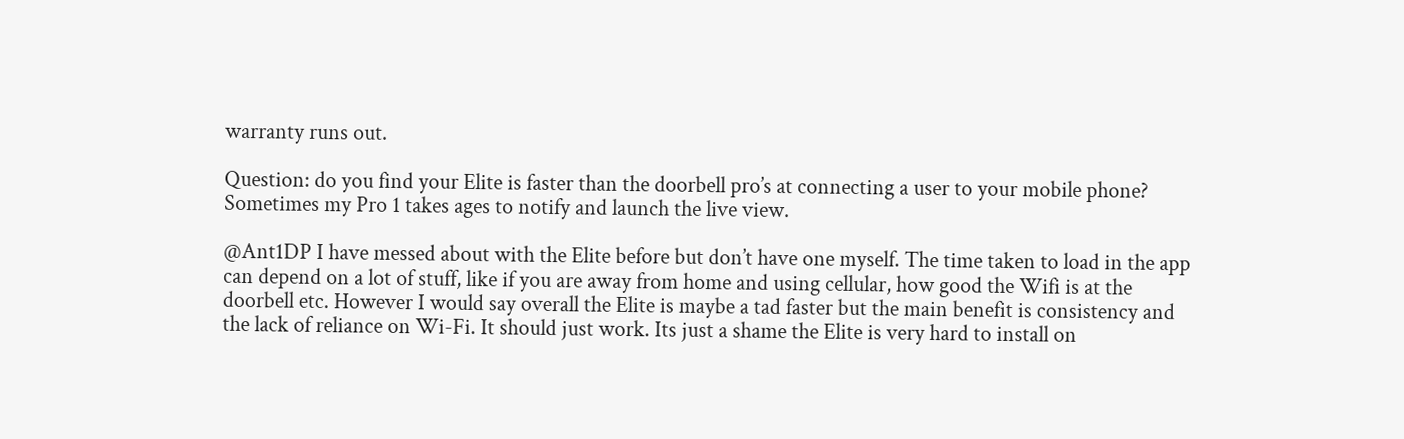warranty runs out.

Question: do you find your Elite is faster than the doorbell pro’s at connecting a user to your mobile phone? Sometimes my Pro 1 takes ages to notify and launch the live view.

@Ant1DP I have messed about with the Elite before but don’t have one myself. The time taken to load in the app can depend on a lot of stuff, like if you are away from home and using cellular, how good the Wifi is at the doorbell etc. However I would say overall the Elite is maybe a tad faster but the main benefit is consistency and the lack of reliance on Wi-Fi. It should just work. Its just a shame the Elite is very hard to install on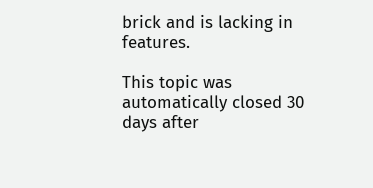brick and is lacking in features.

This topic was automatically closed 30 days after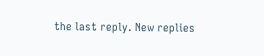the last reply. New replies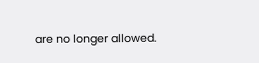are no longer allowed.